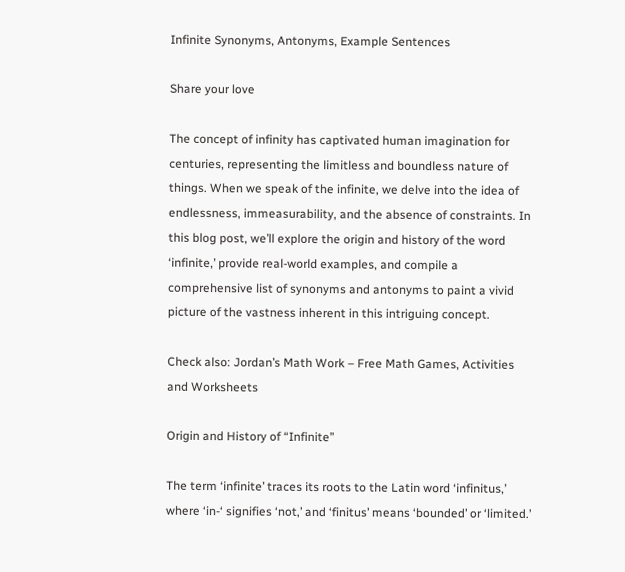Infinite Synonyms, Antonyms, Example Sentences

Share your love

The concept of infinity has captivated human imagination for centuries, representing the limitless and boundless nature of things. When we speak of the infinite, we delve into the idea of endlessness, immeasurability, and the absence of constraints. In this blog post, we’ll explore the origin and history of the word ‘infinite,’ provide real-world examples, and compile a comprehensive list of synonyms and antonyms to paint a vivid picture of the vastness inherent in this intriguing concept.

Check also: Jordan’s Math Work – Free Math Games, Activities and Worksheets

Origin and History of “Infinite”

The term ‘infinite’ traces its roots to the Latin word ‘infinitus,’ where ‘in-‘ signifies ‘not,’ and ‘finitus’ means ‘bounded’ or ‘limited.’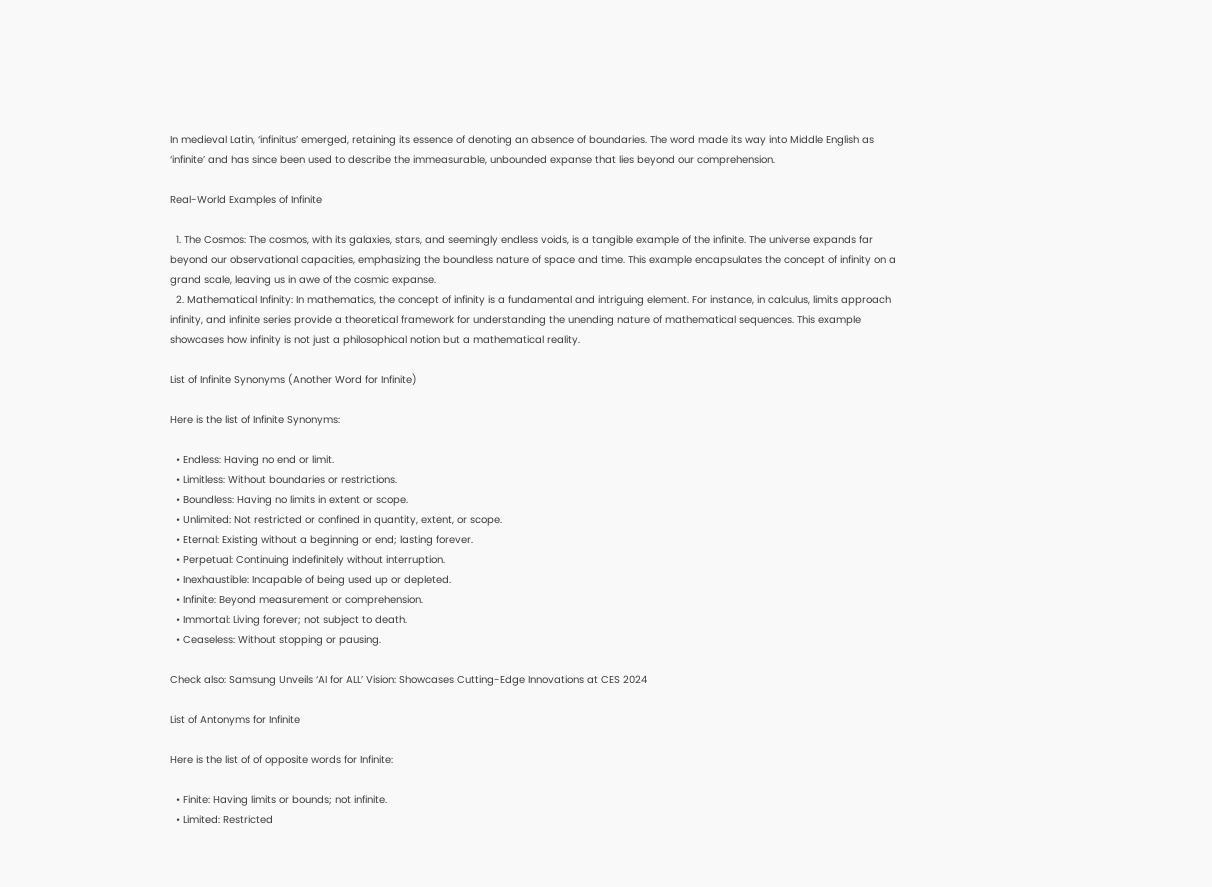In medieval Latin, ‘infinitus’ emerged, retaining its essence of denoting an absence of boundaries. The word made its way into Middle English as ‘infinite’ and has since been used to describe the immeasurable, unbounded expanse that lies beyond our comprehension.

Real-World Examples of Infinite

  1. The Cosmos: The cosmos, with its galaxies, stars, and seemingly endless voids, is a tangible example of the infinite. The universe expands far beyond our observational capacities, emphasizing the boundless nature of space and time. This example encapsulates the concept of infinity on a grand scale, leaving us in awe of the cosmic expanse.
  2. Mathematical Infinity: In mathematics, the concept of infinity is a fundamental and intriguing element. For instance, in calculus, limits approach infinity, and infinite series provide a theoretical framework for understanding the unending nature of mathematical sequences. This example showcases how infinity is not just a philosophical notion but a mathematical reality.

List of Infinite Synonyms (Another Word for Infinite)

Here is the list of Infinite Synonyms:

  • Endless: Having no end or limit.
  • Limitless: Without boundaries or restrictions.
  • Boundless: Having no limits in extent or scope.
  • Unlimited: Not restricted or confined in quantity, extent, or scope.
  • Eternal: Existing without a beginning or end; lasting forever.
  • Perpetual: Continuing indefinitely without interruption.
  • Inexhaustible: Incapable of being used up or depleted.
  • Infinite: Beyond measurement or comprehension.
  • Immortal: Living forever; not subject to death.
  • Ceaseless: Without stopping or pausing.

Check also: Samsung Unveils ‘AI for ALL’ Vision: Showcases Cutting-Edge Innovations at CES 2024

List of Antonyms for Infinite

Here is the list of of opposite words for Infinite:

  • Finite: Having limits or bounds; not infinite.
  • Limited: Restricted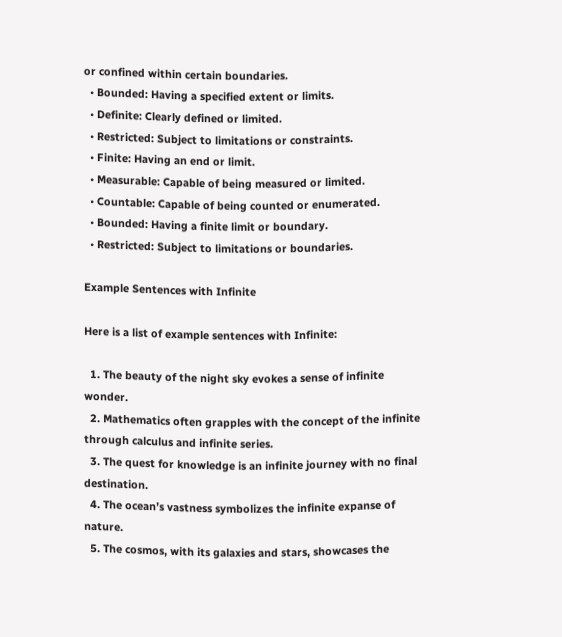or confined within certain boundaries.
  • Bounded: Having a specified extent or limits.
  • Definite: Clearly defined or limited.
  • Restricted: Subject to limitations or constraints.
  • Finite: Having an end or limit.
  • Measurable: Capable of being measured or limited.
  • Countable: Capable of being counted or enumerated.
  • Bounded: Having a finite limit or boundary.
  • Restricted: Subject to limitations or boundaries.

Example Sentences with Infinite

Here is a list of example sentences with Infinite:

  1. The beauty of the night sky evokes a sense of infinite wonder.
  2. Mathematics often grapples with the concept of the infinite through calculus and infinite series.
  3. The quest for knowledge is an infinite journey with no final destination.
  4. The ocean’s vastness symbolizes the infinite expanse of nature.
  5. The cosmos, with its galaxies and stars, showcases the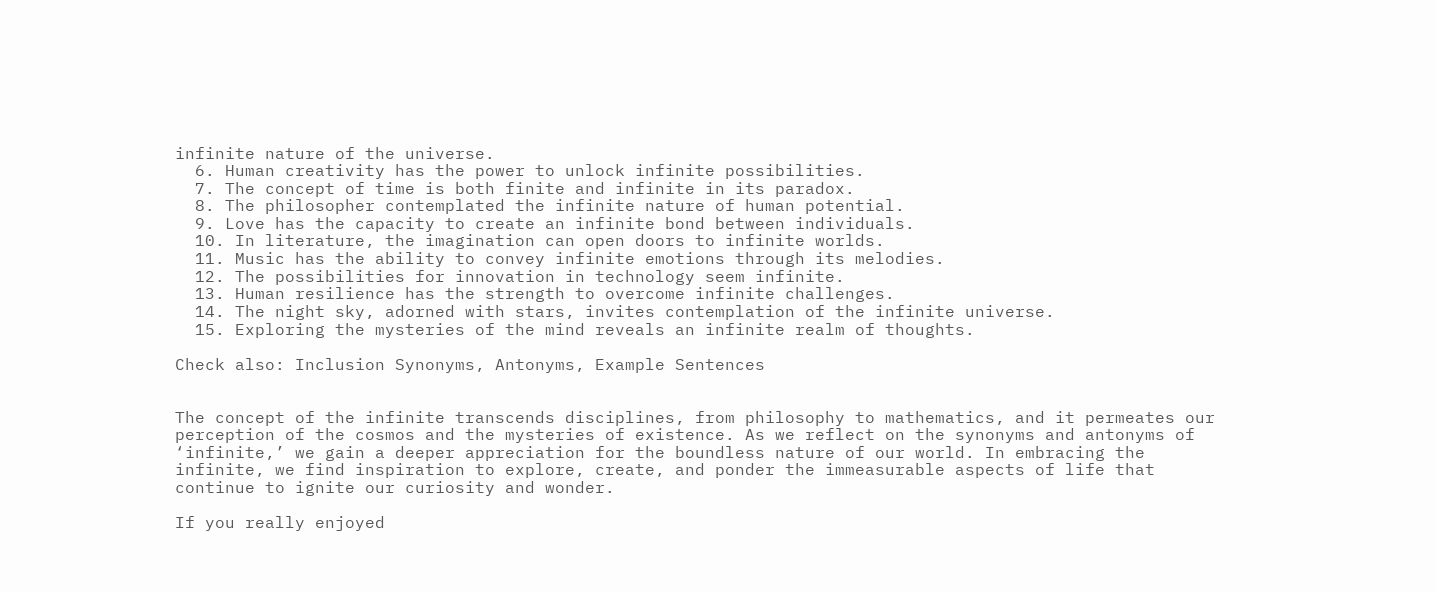infinite nature of the universe.
  6. Human creativity has the power to unlock infinite possibilities.
  7. The concept of time is both finite and infinite in its paradox.
  8. The philosopher contemplated the infinite nature of human potential.
  9. Love has the capacity to create an infinite bond between individuals.
  10. In literature, the imagination can open doors to infinite worlds.
  11. Music has the ability to convey infinite emotions through its melodies.
  12. The possibilities for innovation in technology seem infinite.
  13. Human resilience has the strength to overcome infinite challenges.
  14. The night sky, adorned with stars, invites contemplation of the infinite universe.
  15. Exploring the mysteries of the mind reveals an infinite realm of thoughts.

Check also: Inclusion Synonyms, Antonyms, Example Sentences


The concept of the infinite transcends disciplines, from philosophy to mathematics, and it permeates our perception of the cosmos and the mysteries of existence. As we reflect on the synonyms and antonyms of ‘infinite,’ we gain a deeper appreciation for the boundless nature of our world. In embracing the infinite, we find inspiration to explore, create, and ponder the immeasurable aspects of life that continue to ignite our curiosity and wonder.

If you really enjoyed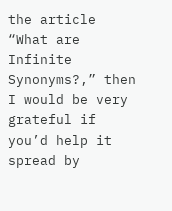the article “What are Infinite Synonyms?,” then I would be very grateful if you’d help it spread by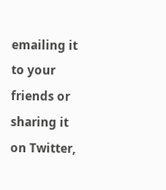emailing it to your friends or sharing it on Twitter,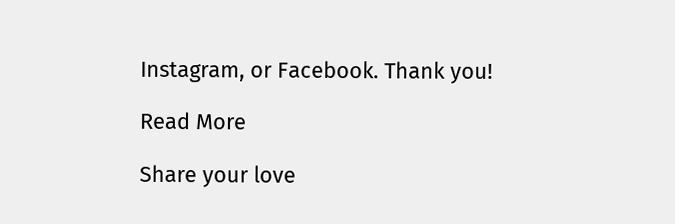Instagram, or Facebook. Thank you!

Read More

Share your love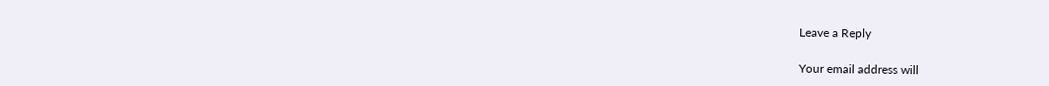Leave a Reply

Your email address will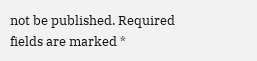not be published. Required fields are marked *